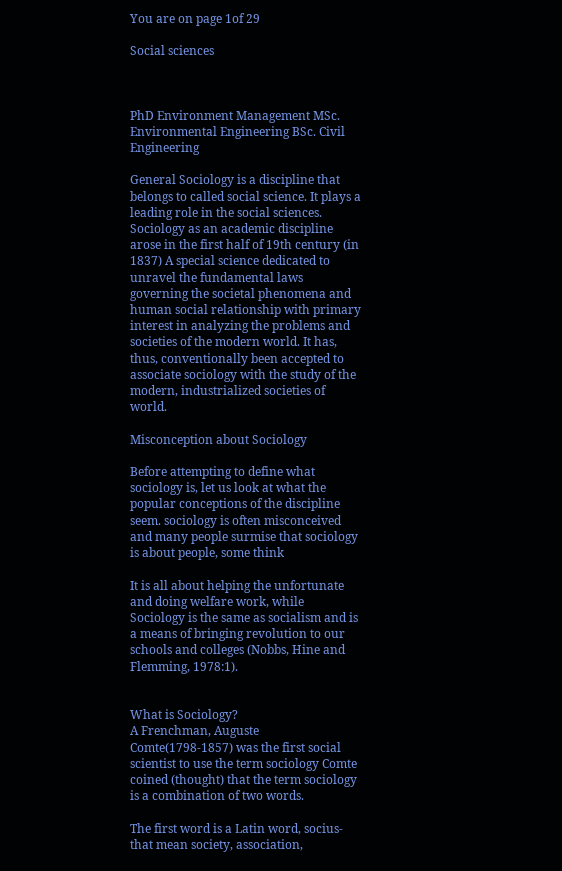You are on page 1of 29

Social sciences



PhD Environment Management MSc. Environmental Engineering BSc. Civil Engineering

General Sociology is a discipline that belongs to called social science. It plays a leading role in the social sciences. Sociology as an academic discipline arose in the first half of 19th century (in 1837) A special science dedicated to unravel the fundamental laws governing the societal phenomena and human social relationship with primary interest in analyzing the problems and societies of the modern world. It has, thus, conventionally been accepted to associate sociology with the study of the modern, industrialized societies of world.

Misconception about Sociology

Before attempting to define what sociology is, let us look at what the popular conceptions of the discipline seem. sociology is often misconceived and many people surmise that sociology is about people, some think

It is all about helping the unfortunate and doing welfare work, while
Sociology is the same as socialism and is a means of bringing revolution to our schools and colleges (Nobbs, Hine and Flemming, 1978:1).


What is Sociology?
A Frenchman, Auguste Comte(1798-1857) was the first social scientist to use the term sociology Comte coined (thought) that the term sociology is a combination of two words.

The first word is a Latin word, socius- that mean society, association,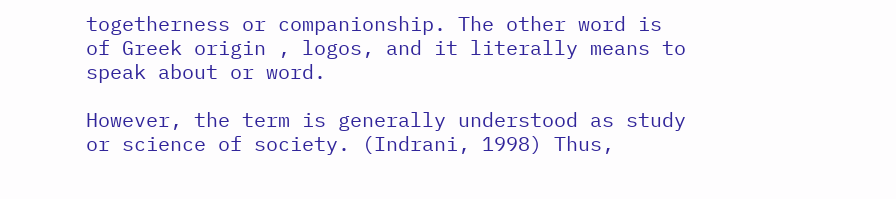togetherness or companionship. The other word is of Greek origin , logos, and it literally means to speak about or word.

However, the term is generally understood as study or science of society. (Indrani, 1998) Thus,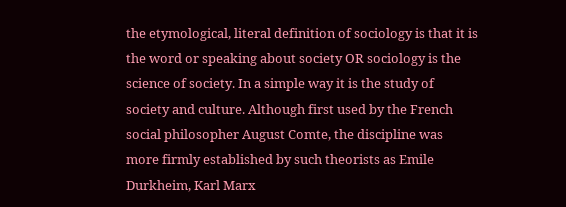the etymological, literal definition of sociology is that it is the word or speaking about society OR sociology is the science of society. In a simple way it is the study of society and culture. Although first used by the French social philosopher August Comte, the discipline was more firmly established by such theorists as Emile Durkheim, Karl Marx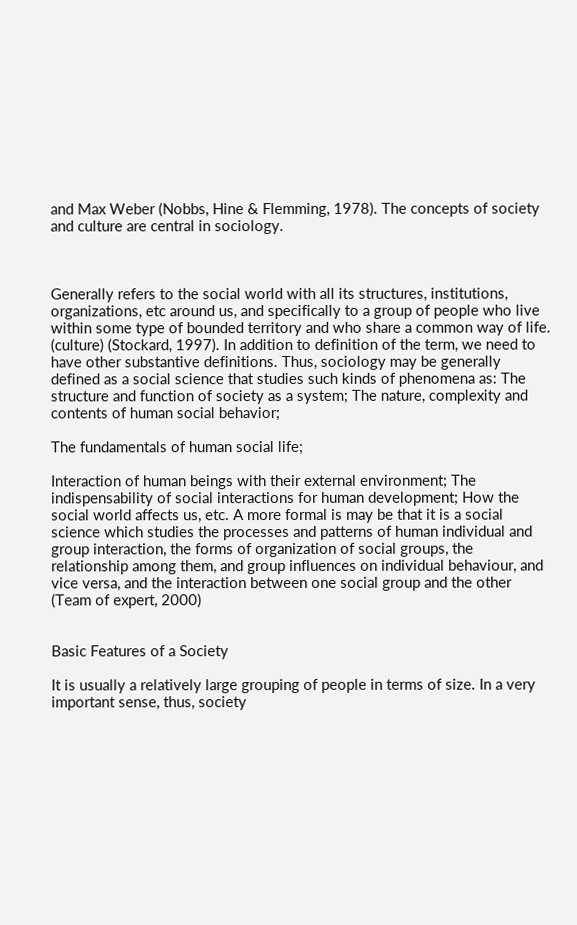and Max Weber (Nobbs, Hine & Flemming, 1978). The concepts of society and culture are central in sociology.



Generally refers to the social world with all its structures, institutions, organizations, etc around us, and specifically to a group of people who live within some type of bounded territory and who share a common way of life. (culture) (Stockard, 1997). In addition to definition of the term, we need to have other substantive definitions. Thus, sociology may be generally defined as a social science that studies such kinds of phenomena as: The structure and function of society as a system; The nature, complexity and contents of human social behavior;

The fundamentals of human social life;

Interaction of human beings with their external environment; The indispensability of social interactions for human development; How the social world affects us, etc. A more formal is may be that it is a social science which studies the processes and patterns of human individual and group interaction, the forms of organization of social groups, the relationship among them, and group influences on individual behaviour, and vice versa, and the interaction between one social group and the other (Team of expert, 2000)


Basic Features of a Society

It is usually a relatively large grouping of people in terms of size. In a very important sense, thus, society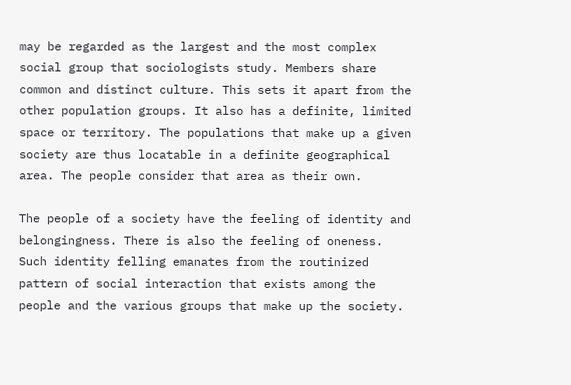may be regarded as the largest and the most complex social group that sociologists study. Members share common and distinct culture. This sets it apart from the other population groups. It also has a definite, limited space or territory. The populations that make up a given society are thus locatable in a definite geographical area. The people consider that area as their own.

The people of a society have the feeling of identity and belongingness. There is also the feeling of oneness. Such identity felling emanates from the routinized pattern of social interaction that exists among the people and the various groups that make up the society.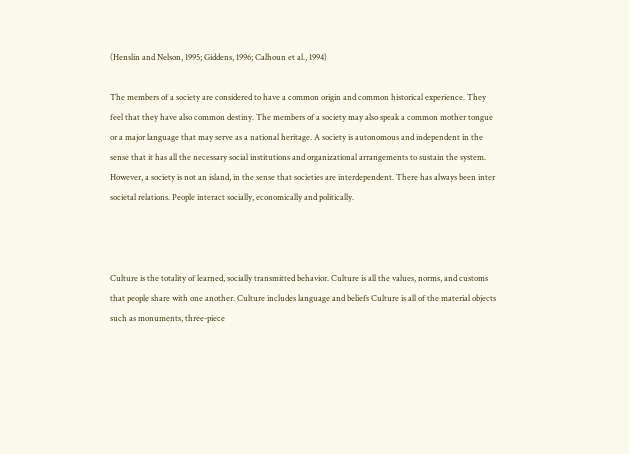(Henslin and Nelson, 1995; Giddens, 1996; Calhoun et al., 1994)

The members of a society are considered to have a common origin and common historical experience. They feel that they have also common destiny. The members of a society may also speak a common mother tongue or a major language that may serve as a national heritage. A society is autonomous and independent in the sense that it has all the necessary social institutions and organizational arrangements to sustain the system. However, a society is not an island, in the sense that societies are interdependent. There has always been inter societal relations. People interact socially, economically and politically.



Culture is the totality of learned, socially transmitted behavior. Culture is all the values, norms, and customs that people share with one another. Culture includes language and beliefs Culture is all of the material objects such as monuments, three-piece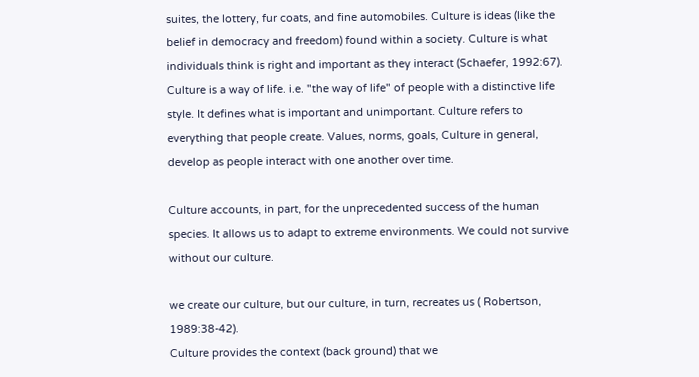suites, the lottery, fur coats, and fine automobiles. Culture is ideas (like the belief in democracy and freedom) found within a society. Culture is what individuals think is right and important as they interact (Schaefer, 1992:67). Culture is a way of life. i.e. "the way of life" of people with a distinctive life style. It defines what is important and unimportant. Culture refers to everything that people create. Values, norms, goals, Culture in general, develop as people interact with one another over time.

Culture accounts, in part, for the unprecedented success of the human species. It allows us to adapt to extreme environments. We could not survive without our culture.

we create our culture, but our culture, in turn, recreates us ( Robertson, 1989:38-42).
Culture provides the context (back ground) that we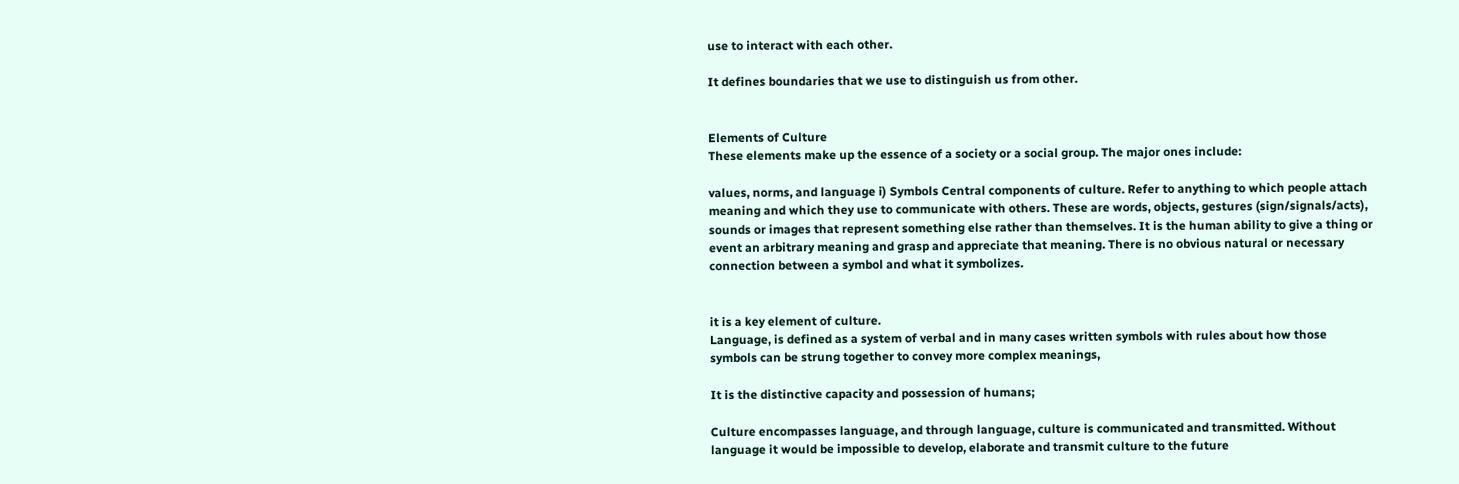use to interact with each other.

It defines boundaries that we use to distinguish us from other.


Elements of Culture
These elements make up the essence of a society or a social group. The major ones include:

values, norms, and language i) Symbols Central components of culture. Refer to anything to which people attach meaning and which they use to communicate with others. These are words, objects, gestures (sign/signals/acts), sounds or images that represent something else rather than themselves. It is the human ability to give a thing or event an arbitrary meaning and grasp and appreciate that meaning. There is no obvious natural or necessary connection between a symbol and what it symbolizes.


it is a key element of culture.
Language, is defined as a system of verbal and in many cases written symbols with rules about how those symbols can be strung together to convey more complex meanings,

It is the distinctive capacity and possession of humans;

Culture encompasses language, and through language, culture is communicated and transmitted. Without language it would be impossible to develop, elaborate and transmit culture to the future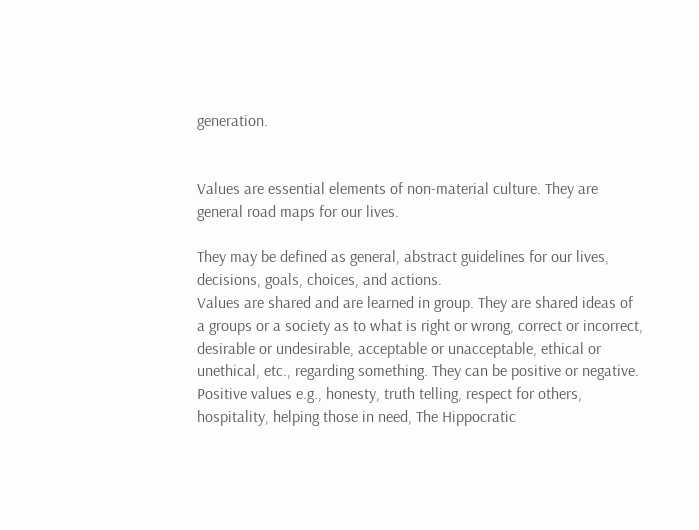generation.


Values are essential elements of non-material culture. They are general road maps for our lives.

They may be defined as general, abstract guidelines for our lives, decisions, goals, choices, and actions.
Values are shared and are learned in group. They are shared ideas of a groups or a society as to what is right or wrong, correct or incorrect, desirable or undesirable, acceptable or unacceptable, ethical or unethical, etc., regarding something. They can be positive or negative. Positive values e.g., honesty, truth telling, respect for others, hospitality, helping those in need, The Hippocratic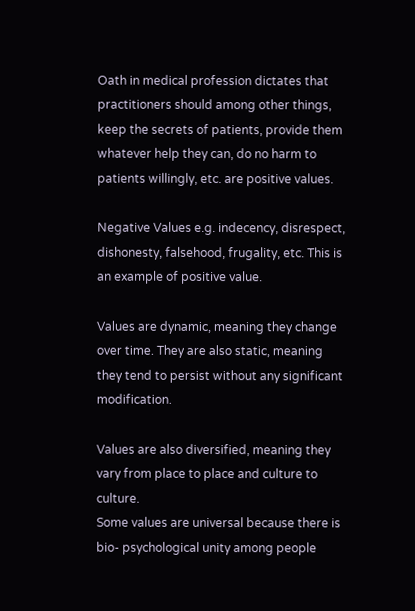Oath in medical profession dictates that practitioners should among other things, keep the secrets of patients, provide them whatever help they can, do no harm to patients willingly, etc. are positive values.

Negative Values e.g. indecency, disrespect, dishonesty, falsehood, frugality, etc. This is an example of positive value.

Values are dynamic, meaning they change over time. They are also static, meaning they tend to persist without any significant modification.

Values are also diversified, meaning they vary from place to place and culture to culture.
Some values are universal because there is bio- psychological unity among people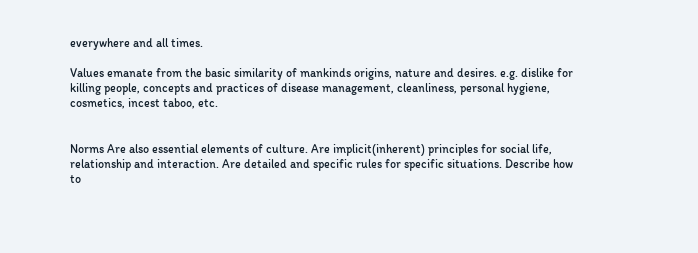everywhere and all times.

Values emanate from the basic similarity of mankinds origins, nature and desires. e.g. dislike for killing people, concepts and practices of disease management, cleanliness, personal hygiene, cosmetics, incest taboo, etc.


Norms Are also essential elements of culture. Are implicit(inherent) principles for social life, relationship and interaction. Are detailed and specific rules for specific situations. Describe how to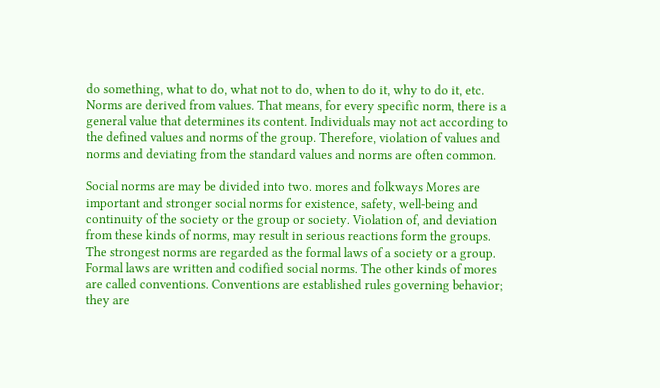do something, what to do, what not to do, when to do it, why to do it, etc. Norms are derived from values. That means, for every specific norm, there is a general value that determines its content. Individuals may not act according to the defined values and norms of the group. Therefore, violation of values and norms and deviating from the standard values and norms are often common.

Social norms are may be divided into two. mores and folkways Mores are important and stronger social norms for existence, safety, well-being and continuity of the society or the group or society. Violation of, and deviation from these kinds of norms, may result in serious reactions form the groups. The strongest norms are regarded as the formal laws of a society or a group. Formal laws are written and codified social norms. The other kinds of mores are called conventions. Conventions are established rules governing behavior; they are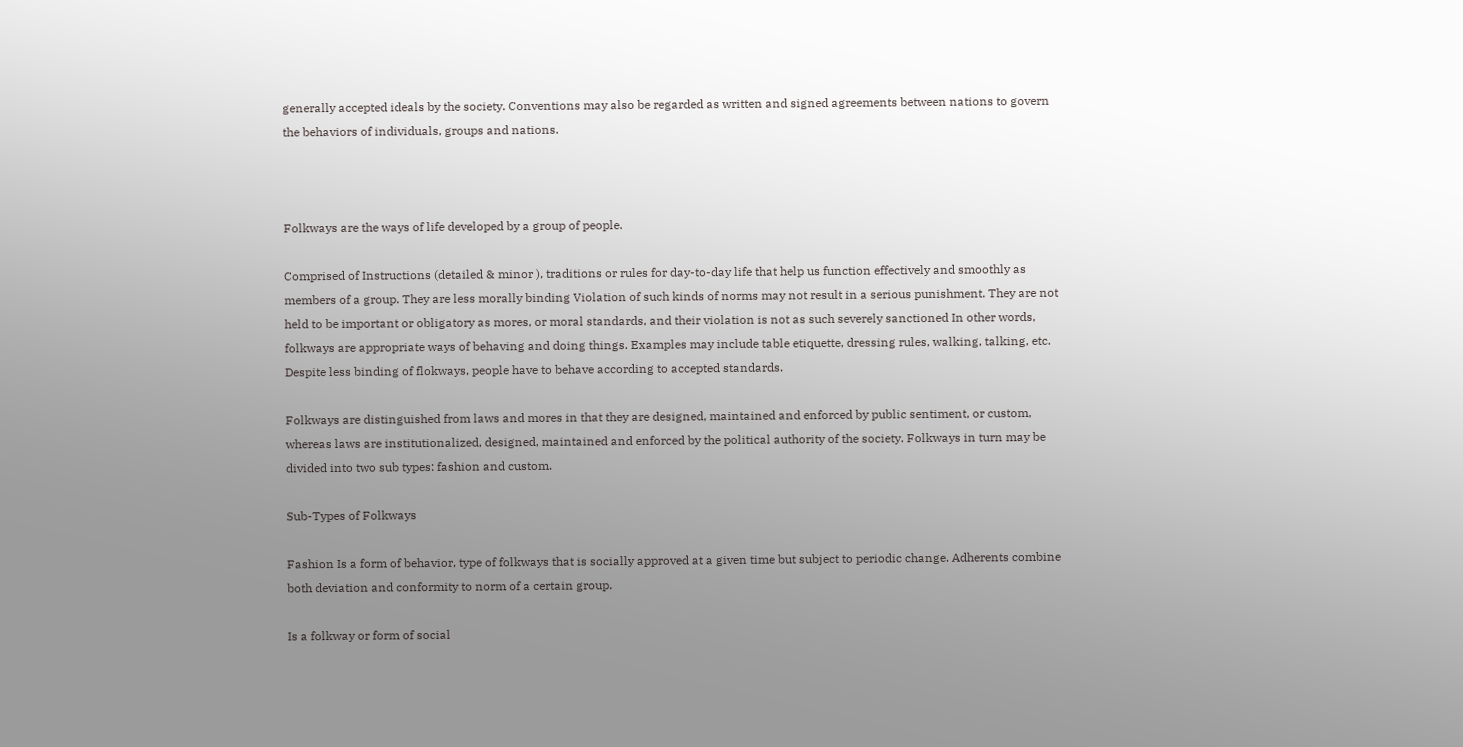generally accepted ideals by the society. Conventions may also be regarded as written and signed agreements between nations to govern the behaviors of individuals, groups and nations.



Folkways are the ways of life developed by a group of people.

Comprised of Instructions (detailed & minor ), traditions or rules for day-to-day life that help us function effectively and smoothly as members of a group. They are less morally binding Violation of such kinds of norms may not result in a serious punishment. They are not held to be important or obligatory as mores, or moral standards, and their violation is not as such severely sanctioned In other words, folkways are appropriate ways of behaving and doing things. Examples may include table etiquette, dressing rules, walking, talking, etc. Despite less binding of flokways, people have to behave according to accepted standards.

Folkways are distinguished from laws and mores in that they are designed, maintained and enforced by public sentiment, or custom, whereas laws are institutionalized, designed, maintained and enforced by the political authority of the society. Folkways in turn may be divided into two sub types: fashion and custom.

Sub-Types of Folkways

Fashion Is a form of behavior, type of folkways that is socially approved at a given time but subject to periodic change. Adherents combine both deviation and conformity to norm of a certain group.

Is a folkway or form of social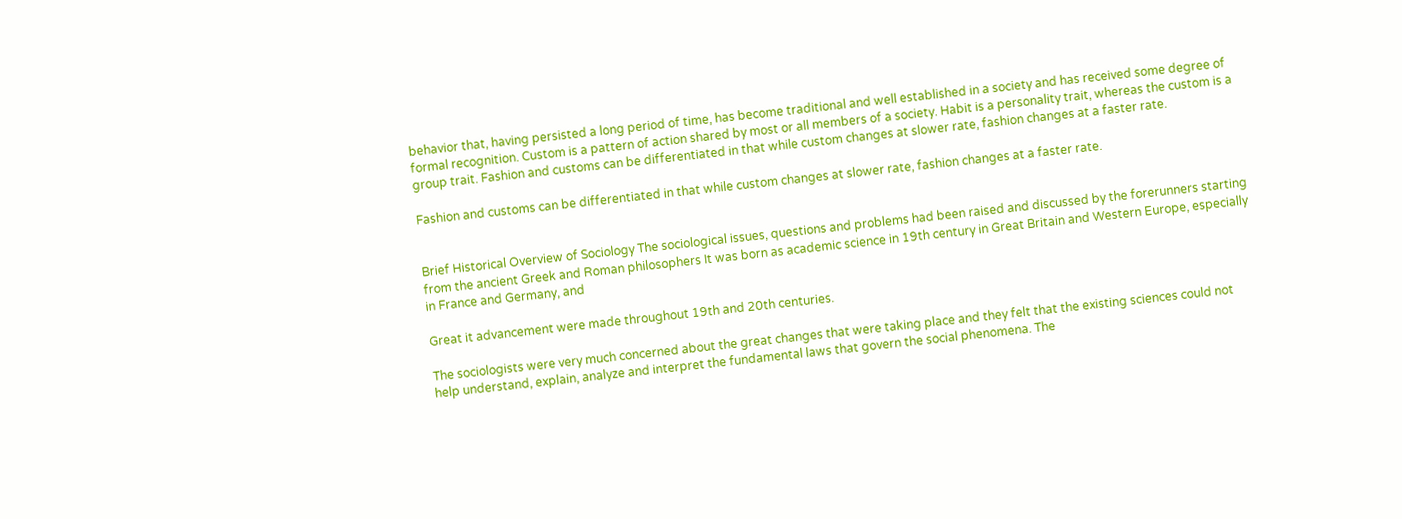behavior that, having persisted a long period of time, has become traditional and well established in a society and has received some degree of formal recognition. Custom is a pattern of action shared by most or all members of a society. Habit is a personality trait, whereas the custom is a group trait. Fashion and customs can be differentiated in that while custom changes at slower rate, fashion changes at a faster rate.

Fashion and customs can be differentiated in that while custom changes at slower rate, fashion changes at a faster rate.


Brief Historical Overview of Sociology The sociological issues, questions and problems had been raised and discussed by the forerunners starting from the ancient Greek and Roman philosophers It was born as academic science in 19th century in Great Britain and Western Europe, especially in France and Germany, and

Great it advancement were made throughout 19th and 20th centuries.

The sociologists were very much concerned about the great changes that were taking place and they felt that the existing sciences could not help understand, explain, analyze and interpret the fundamental laws that govern the social phenomena. The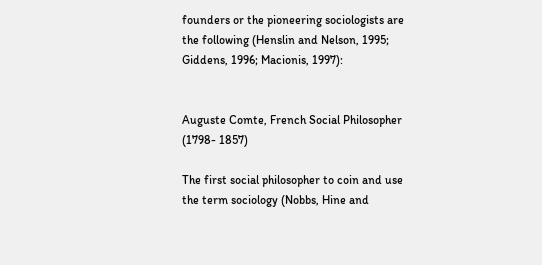founders or the pioneering sociologists are the following (Henslin and Nelson, 1995; Giddens, 1996; Macionis, 1997):


Auguste Comte, French Social Philosopher (1798- 1857)

The first social philosopher to coin and use the term sociology (Nobbs, Hine and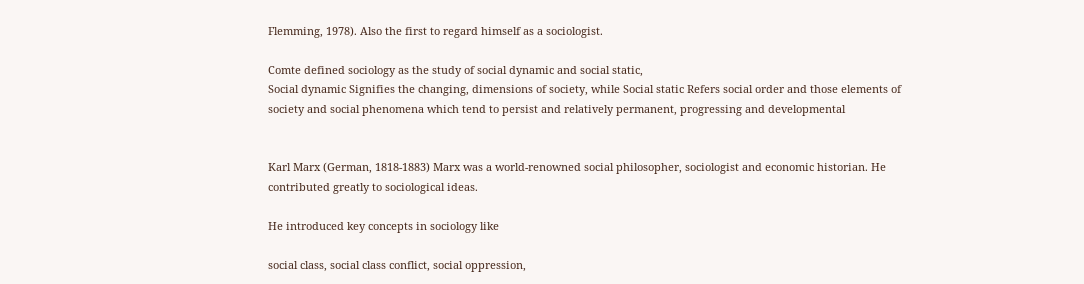Flemming, 1978). Also the first to regard himself as a sociologist.

Comte defined sociology as the study of social dynamic and social static,
Social dynamic Signifies the changing, dimensions of society, while Social static Refers social order and those elements of society and social phenomena which tend to persist and relatively permanent, progressing and developmental


Karl Marx (German, 1818-1883) Marx was a world-renowned social philosopher, sociologist and economic historian. He contributed greatly to sociological ideas.

He introduced key concepts in sociology like

social class, social class conflict, social oppression,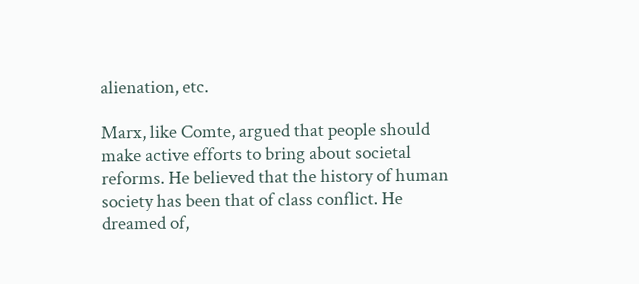alienation, etc.

Marx, like Comte, argued that people should make active efforts to bring about societal reforms. He believed that the history of human society has been that of class conflict. He dreamed of,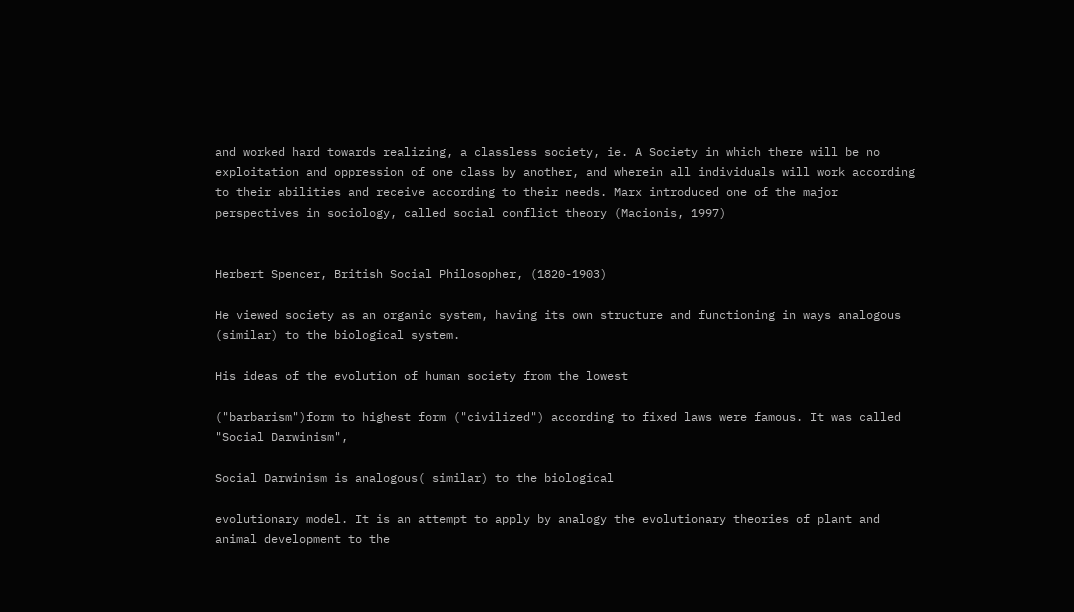and worked hard towards realizing, a classless society, ie. A Society in which there will be no exploitation and oppression of one class by another, and wherein all individuals will work according to their abilities and receive according to their needs. Marx introduced one of the major perspectives in sociology, called social conflict theory (Macionis, 1997)


Herbert Spencer, British Social Philosopher, (1820-1903)

He viewed society as an organic system, having its own structure and functioning in ways analogous (similar) to the biological system.

His ideas of the evolution of human society from the lowest

("barbarism")form to highest form ("civilized") according to fixed laws were famous. It was called "Social Darwinism",

Social Darwinism is analogous( similar) to the biological

evolutionary model. It is an attempt to apply by analogy the evolutionary theories of plant and animal development to the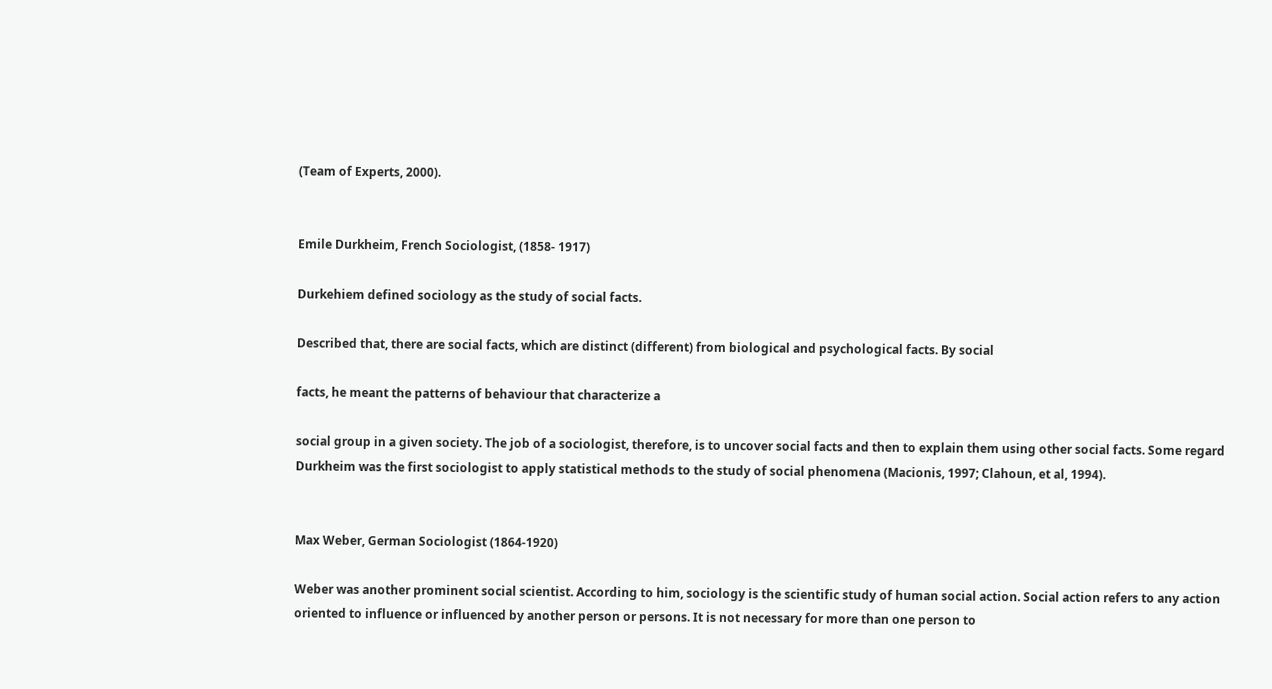(Team of Experts, 2000).


Emile Durkheim, French Sociologist, (1858- 1917)

Durkehiem defined sociology as the study of social facts.

Described that, there are social facts, which are distinct (different) from biological and psychological facts. By social

facts, he meant the patterns of behaviour that characterize a

social group in a given society. The job of a sociologist, therefore, is to uncover social facts and then to explain them using other social facts. Some regard Durkheim was the first sociologist to apply statistical methods to the study of social phenomena (Macionis, 1997; Clahoun, et al, 1994).


Max Weber, German Sociologist (1864-1920)

Weber was another prominent social scientist. According to him, sociology is the scientific study of human social action. Social action refers to any action oriented to influence or influenced by another person or persons. It is not necessary for more than one person to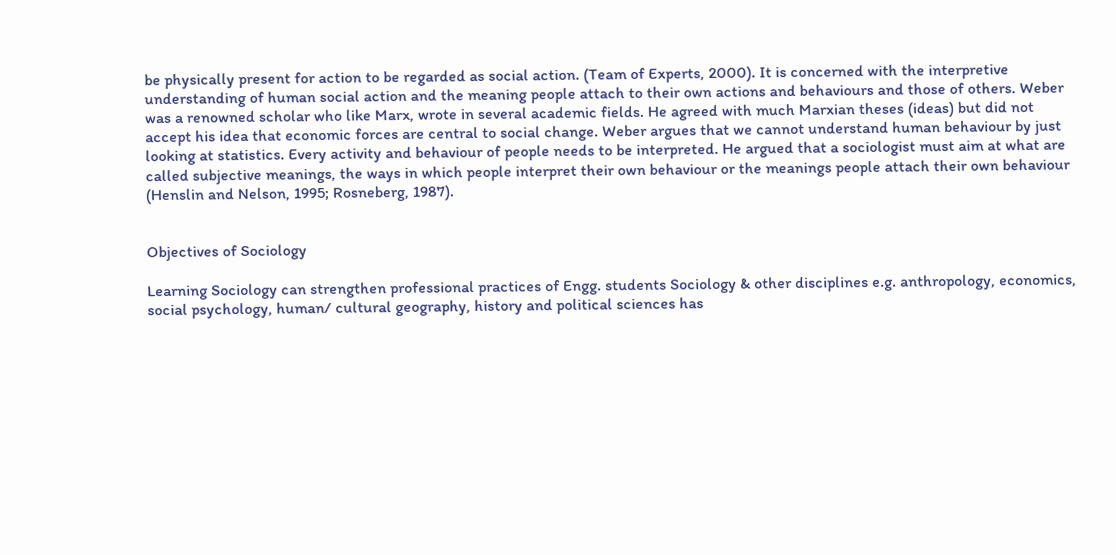be physically present for action to be regarded as social action. (Team of Experts, 2000). It is concerned with the interpretive understanding of human social action and the meaning people attach to their own actions and behaviours and those of others. Weber was a renowned scholar who like Marx, wrote in several academic fields. He agreed with much Marxian theses (ideas) but did not accept his idea that economic forces are central to social change. Weber argues that we cannot understand human behaviour by just looking at statistics. Every activity and behaviour of people needs to be interpreted. He argued that a sociologist must aim at what are called subjective meanings, the ways in which people interpret their own behaviour or the meanings people attach their own behaviour (Henslin and Nelson, 1995; Rosneberg, 1987).


Objectives of Sociology

Learning Sociology can strengthen professional practices of Engg. students Sociology & other disciplines e.g. anthropology, economics, social psychology, human/ cultural geography, history and political sciences has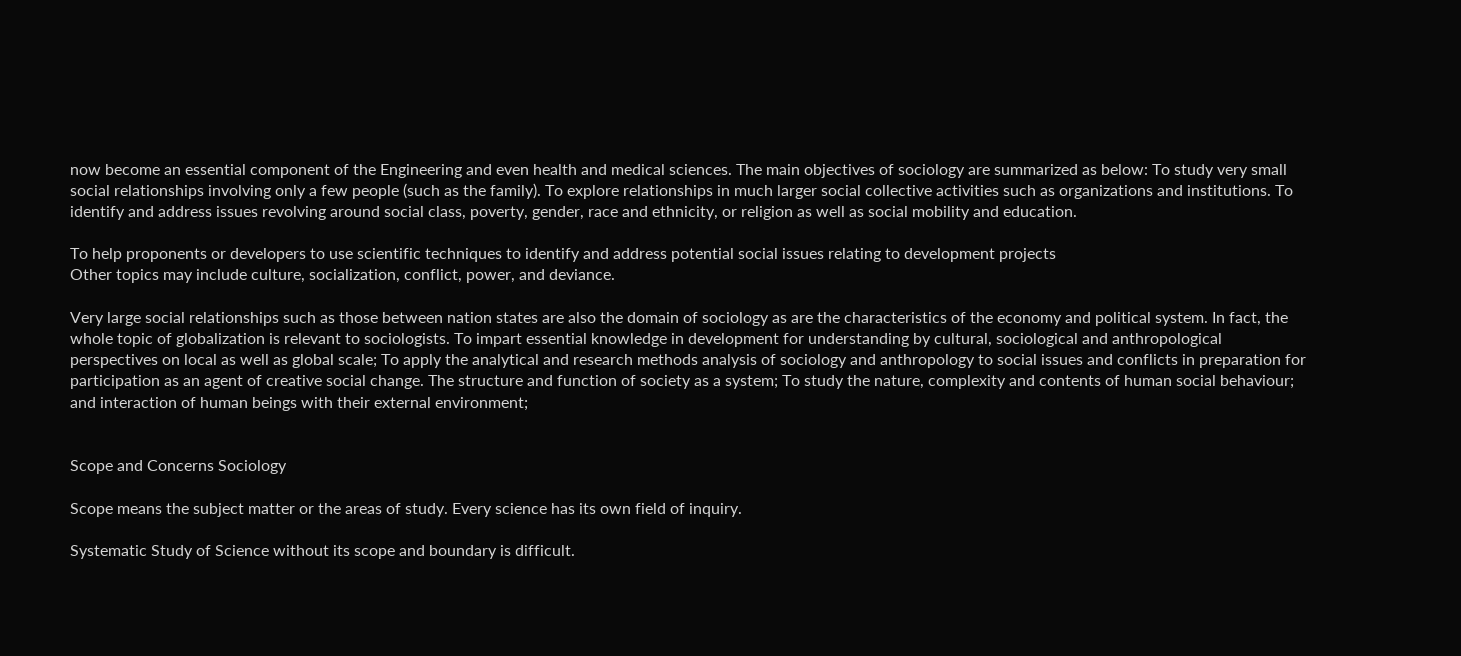now become an essential component of the Engineering and even health and medical sciences. The main objectives of sociology are summarized as below: To study very small social relationships involving only a few people (such as the family). To explore relationships in much larger social collective activities such as organizations and institutions. To identify and address issues revolving around social class, poverty, gender, race and ethnicity, or religion as well as social mobility and education.

To help proponents or developers to use scientific techniques to identify and address potential social issues relating to development projects
Other topics may include culture, socialization, conflict, power, and deviance.

Very large social relationships such as those between nation states are also the domain of sociology as are the characteristics of the economy and political system. In fact, the whole topic of globalization is relevant to sociologists. To impart essential knowledge in development for understanding by cultural, sociological and anthropological perspectives on local as well as global scale; To apply the analytical and research methods analysis of sociology and anthropology to social issues and conflicts in preparation for participation as an agent of creative social change. The structure and function of society as a system; To study the nature, complexity and contents of human social behaviour; and interaction of human beings with their external environment;


Scope and Concerns Sociology

Scope means the subject matter or the areas of study. Every science has its own field of inquiry.

Systematic Study of Science without its scope and boundary is difficult.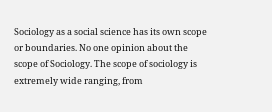Sociology as a social science has its own scope or boundaries. No one opinion about the scope of Sociology. The scope of sociology is extremely wide ranging, from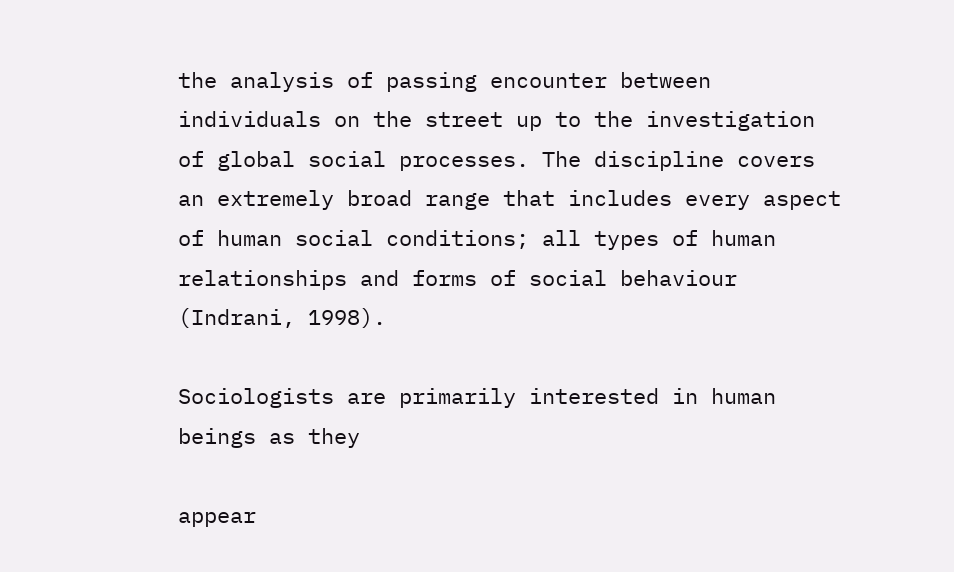the analysis of passing encounter between individuals on the street up to the investigation of global social processes. The discipline covers an extremely broad range that includes every aspect of human social conditions; all types of human relationships and forms of social behaviour (Indrani, 1998).

Sociologists are primarily interested in human beings as they

appear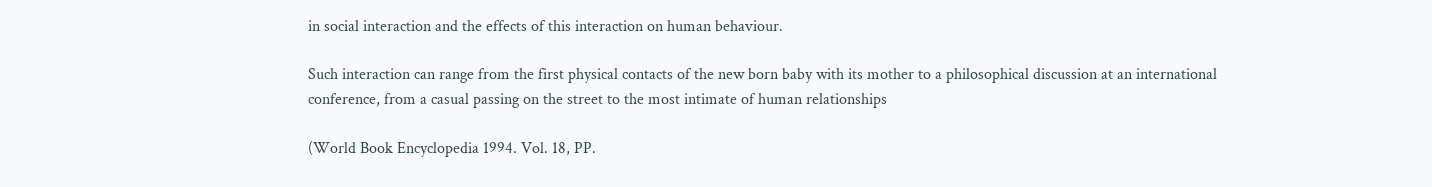in social interaction and the effects of this interaction on human behaviour.

Such interaction can range from the first physical contacts of the new born baby with its mother to a philosophical discussion at an international conference, from a casual passing on the street to the most intimate of human relationships

(World Book Encyclopedia 1994. Vol. 18, PP.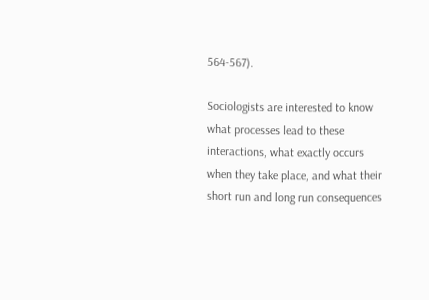564-567).

Sociologists are interested to know what processes lead to these interactions, what exactly occurs when they take place, and what their short run and long run consequences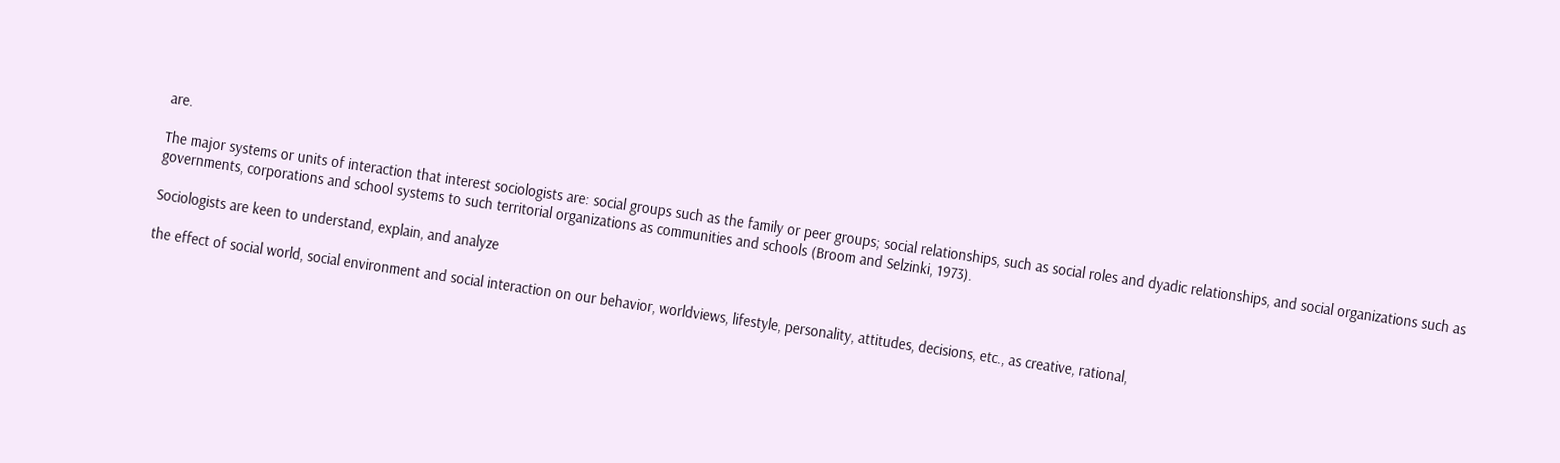are.

The major systems or units of interaction that interest sociologists are: social groups such as the family or peer groups; social relationships, such as social roles and dyadic relationships, and social organizations such as governments, corporations and school systems to such territorial organizations as communities and schools (Broom and Selzinki, 1973).

Sociologists are keen to understand, explain, and analyze

the effect of social world, social environment and social interaction on our behavior, worldviews, lifestyle, personality, attitudes, decisions, etc., as creative, rational,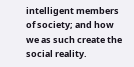intelligent members of society; and how we as such create the social reality.